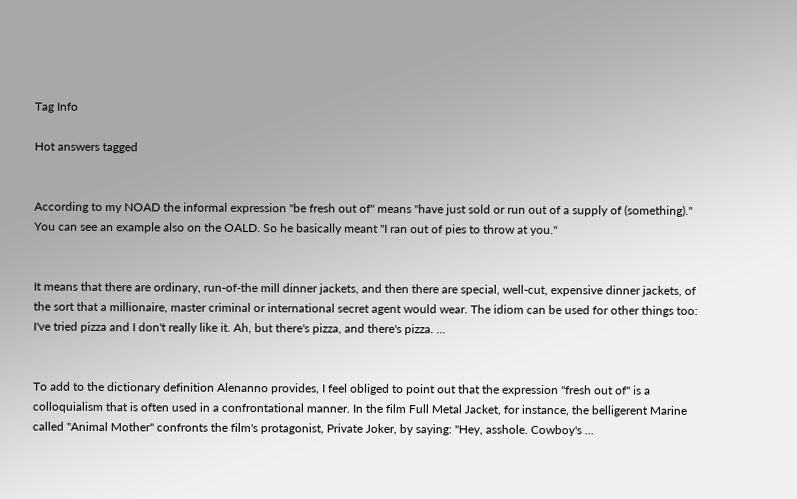Tag Info

Hot answers tagged


According to my NOAD the informal expression "be fresh out of" means "have just sold or run out of a supply of (something)." You can see an example also on the OALD. So he basically meant "I ran out of pies to throw at you."


It means that there are ordinary, run-of-the mill dinner jackets, and then there are special, well-cut, expensive dinner jackets, of the sort that a millionaire, master criminal or international secret agent would wear. The idiom can be used for other things too: I've tried pizza and I don't really like it. Ah, but there's pizza, and there's pizza. ...


To add to the dictionary definition Alenanno provides, I feel obliged to point out that the expression "fresh out of" is a colloquialism that is often used in a confrontational manner. In the film Full Metal Jacket, for instance, the belligerent Marine called "Animal Mother" confronts the film's protagonist, Private Joker, by saying: "Hey, asshole. Cowboy's ...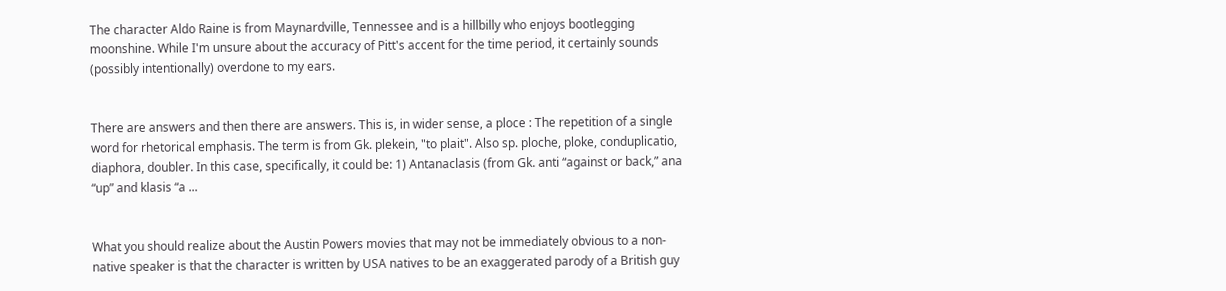The character Aldo Raine is from Maynardville, Tennessee and is a hillbilly who enjoys bootlegging moonshine. While I'm unsure about the accuracy of Pitt's accent for the time period, it certainly sounds (possibly intentionally) overdone to my ears.


There are answers and then there are answers. This is, in wider sense, a ploce : The repetition of a single word for rhetorical emphasis. The term is from Gk. plekein, "to plait". Also sp. ploche, ploke, conduplicatio, diaphora, doubler. In this case, specifically, it could be: 1) Antanaclasis (from Gk. anti “against or back,” ana “up” and klasis “a ...


What you should realize about the Austin Powers movies that may not be immediately obvious to a non-native speaker is that the character is written by USA natives to be an exaggerated parody of a British guy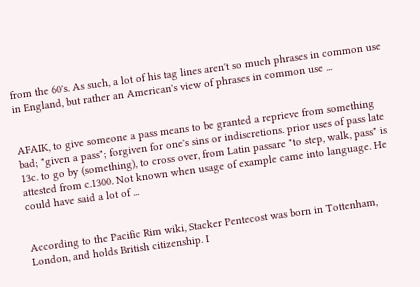from the 60's. As such, a lot of his tag lines aren't so much phrases in common use in England, but rather an American's view of phrases in common use ...


AFAIK, to give someone a pass means to be granted a reprieve from something bad; "given a pass"; forgiven for one's sins or indiscretions. prior uses of pass late 13c. to go by (something), to cross over, from Latin passare "to step, walk, pass" is attested from c.1300. Not known when usage of example came into language. He could have said a lot of ...


According to the Pacific Rim wiki, Stacker Pentecost was born in Tottenham, London, and holds British citizenship. I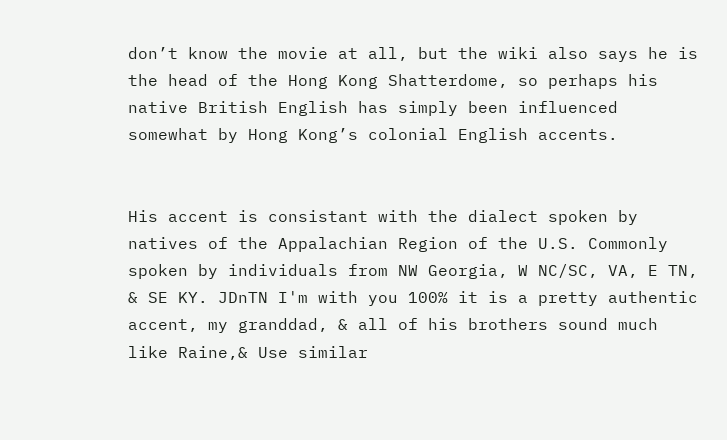don’t know the movie at all, but the wiki also says he is the head of the Hong Kong Shatterdome, so perhaps his native British English has simply been influenced somewhat by Hong Kong’s colonial English accents.


His accent is consistant with the dialect spoken by natives of the Appalachian Region of the U.S. Commonly spoken by individuals from NW Georgia, W NC/SC, VA, E TN, & SE KY. JDnTN I'm with you 100% it is a pretty authentic accent, my granddad, & all of his brothers sound much like Raine,& Use similar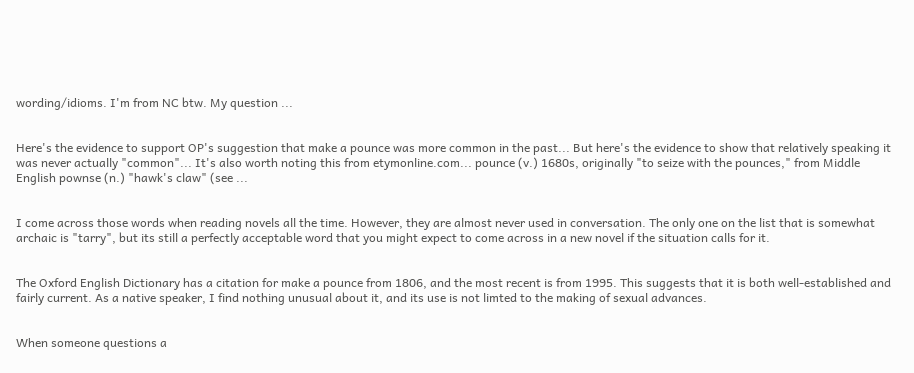wording/idioms. I'm from NC btw. My question ...


Here's the evidence to support OP's suggestion that make a pounce was more common in the past... But here's the evidence to show that relatively speaking it was never actually "common"... It's also worth noting this from etymonline.com... pounce (v.) 1680s, originally "to seize with the pounces," from Middle English pownse (n.) "hawk's claw" (see ...


I come across those words when reading novels all the time. However, they are almost never used in conversation. The only one on the list that is somewhat archaic is "tarry", but its still a perfectly acceptable word that you might expect to come across in a new novel if the situation calls for it.


The Oxford English Dictionary has a citation for make a pounce from 1806, and the most recent is from 1995. This suggests that it is both well-established and fairly current. As a native speaker, I find nothing unusual about it, and its use is not limted to the making of sexual advances.


When someone questions a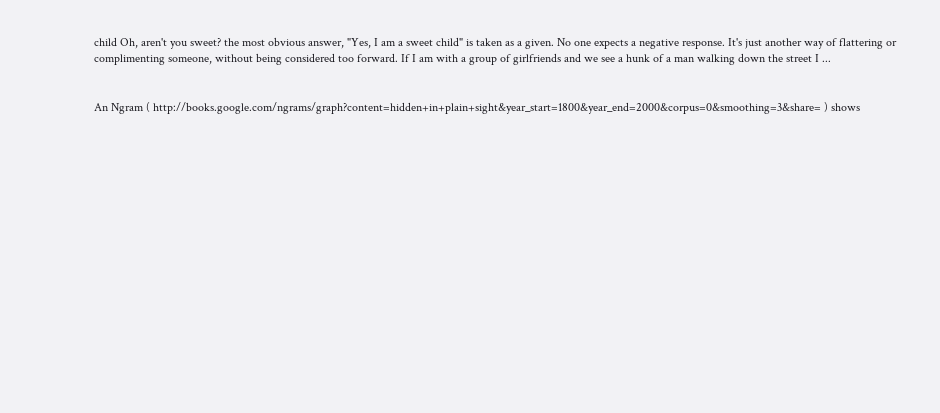child Oh, aren't you sweet? the most obvious answer, "Yes, I am a sweet child" is taken as a given. No one expects a negative response. It's just another way of flattering or complimenting someone, without being considered too forward. If I am with a group of girlfriends and we see a hunk of a man walking down the street I ...


An Ngram ( http://books.google.com/ngrams/graph?content=hidden+in+plain+sight&year_start=1800&year_end=2000&corpus=0&smoothing=3&share= ) shows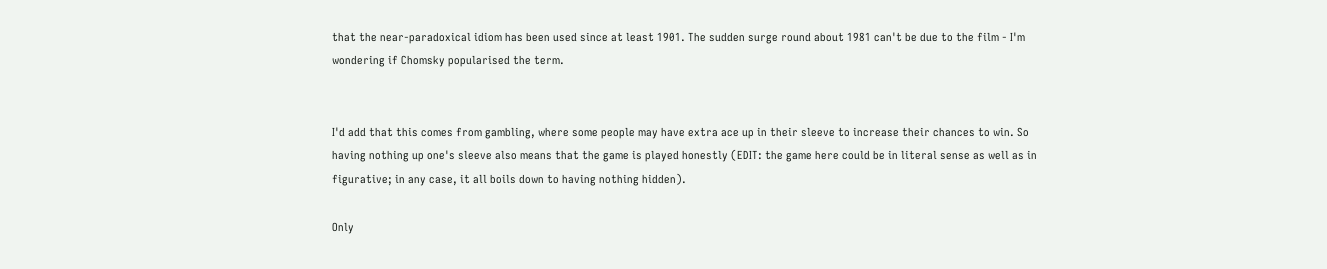that the near-paradoxical idiom has been used since at least 1901. The sudden surge round about 1981 can't be due to the film - I'm wondering if Chomsky popularised the term.


I'd add that this comes from gambling, where some people may have extra ace up in their sleeve to increase their chances to win. So having nothing up one's sleeve also means that the game is played honestly (EDIT: the game here could be in literal sense as well as in figurative; in any case, it all boils down to having nothing hidden).

Only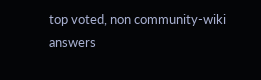top voted, non community-wiki answers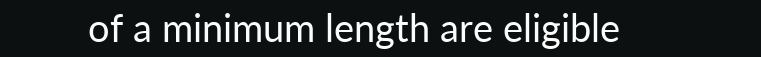of a minimum length are eligible